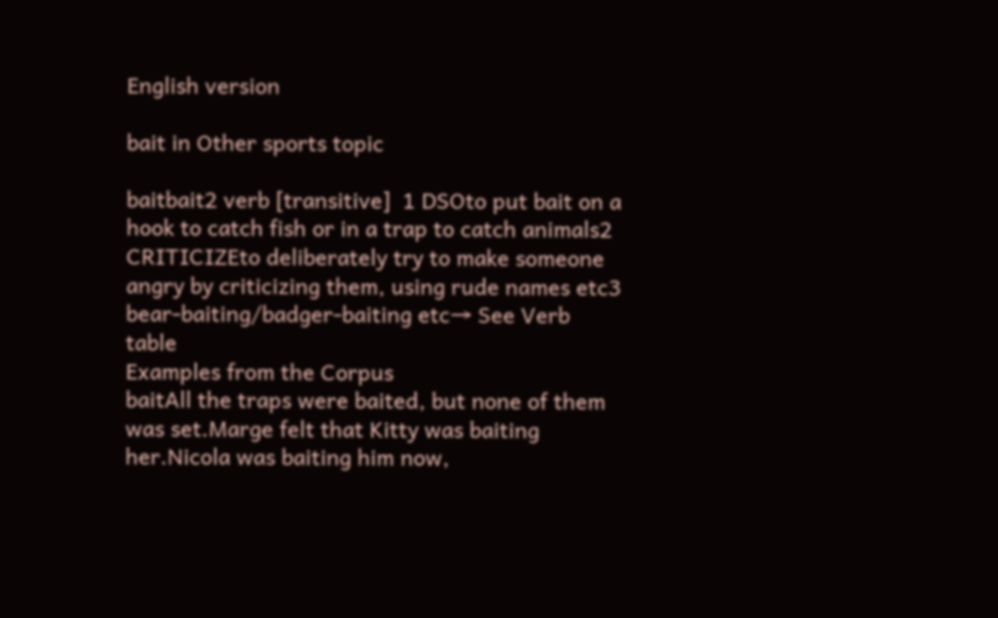English version

bait in Other sports topic

baitbait2 verb [transitive]  1 DSOto put bait on a hook to catch fish or in a trap to catch animals2 CRITICIZEto deliberately try to make someone angry by criticizing them, using rude names etc3 bear-baiting/badger-baiting etc→ See Verb table
Examples from the Corpus
baitAll the traps were baited, but none of them was set.Marge felt that Kitty was baiting her.Nicola was baiting him now,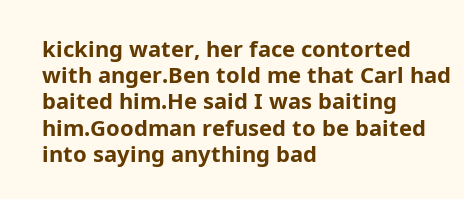kicking water, her face contorted with anger.Ben told me that Carl had baited him.He said I was baiting him.Goodman refused to be baited into saying anything bad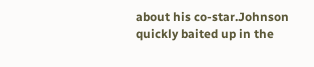about his co-star.Johnson quickly baited up in the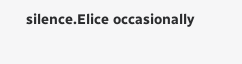silence.Elice occasionally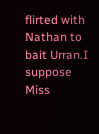flirted with Nathan to bait Urran.I suppose Miss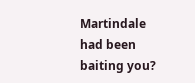Martindale had been baiting you?